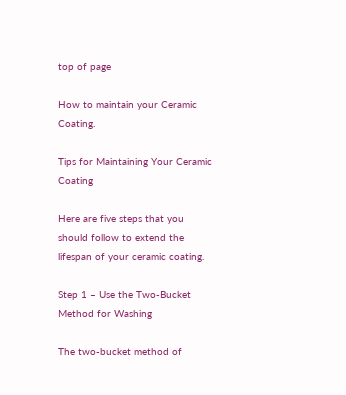top of page

How to maintain your Ceramic Coating.

Tips for Maintaining Your Ceramic Coating

Here are five steps that you should follow to extend the lifespan of your ceramic coating.

Step 1 – Use the Two-Bucket Method for Washing

The two-bucket method of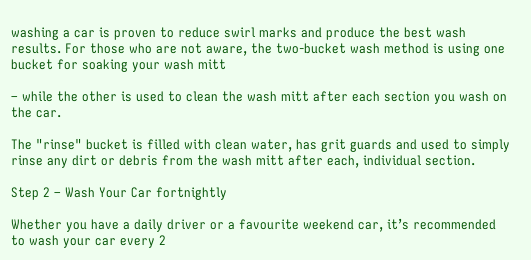washing a car is proven to reduce swirl marks and produce the best wash results. For those who are not aware, the two-bucket wash method is using one bucket for soaking your wash mitt

– while the other is used to clean the wash mitt after each section you wash on the car.

The "rinse" bucket is filled with clean water, has grit guards and used to simply rinse any dirt or debris from the wash mitt after each, individual section.

Step 2 – Wash Your Car fortnightly

Whether you have a daily driver or a favourite weekend car, it’s recommended to wash your car every 2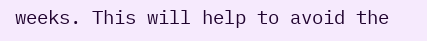weeks. This will help to avoid the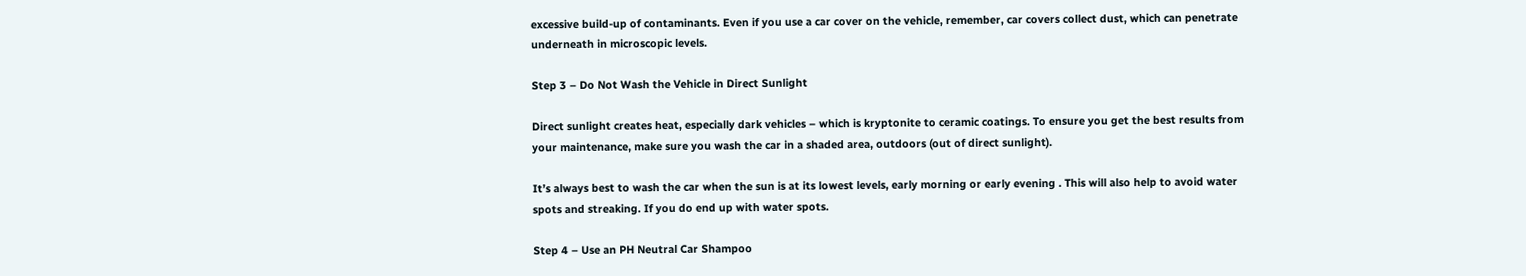excessive build-up of contaminants. Even if you use a car cover on the vehicle, remember, car covers collect dust, which can penetrate underneath in microscopic levels.

Step 3 – Do Not Wash the Vehicle in Direct Sunlight

Direct sunlight creates heat, especially dark vehicles – which is kryptonite to ceramic coatings. To ensure you get the best results from your maintenance, make sure you wash the car in a shaded area, outdoors (out of direct sunlight).

It’s always best to wash the car when the sun is at its lowest levels, early morning or early evening . This will also help to avoid water spots and streaking. If you do end up with water spots.

Step 4 – Use an PH Neutral Car Shampoo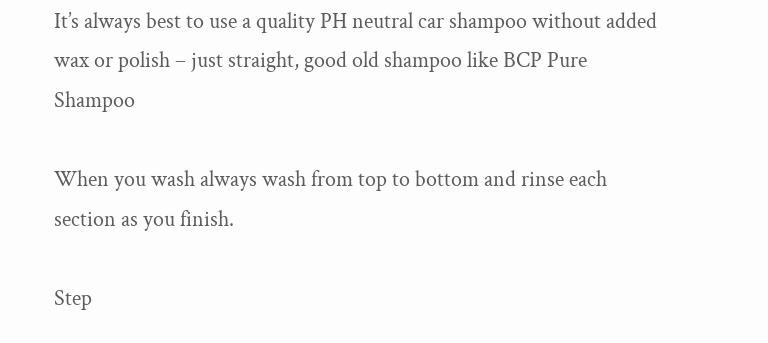It’s always best to use a quality PH neutral car shampoo without added wax or polish – just straight, good old shampoo like BCP Pure Shampoo

When you wash always wash from top to bottom and rinse each section as you finish.

Step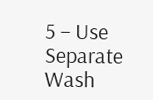5 – Use Separate Wash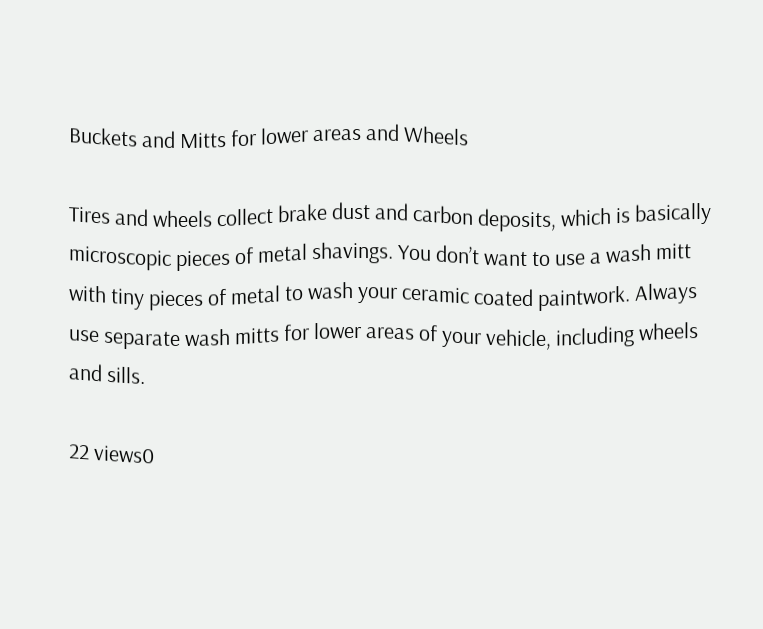Buckets and Mitts for lower areas and Wheels

Tires and wheels collect brake dust and carbon deposits, which is basically microscopic pieces of metal shavings. You don’t want to use a wash mitt with tiny pieces of metal to wash your ceramic coated paintwork. Always use separate wash mitts for lower areas of your vehicle, including wheels and sills.

22 views0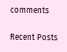comments

Recent Posts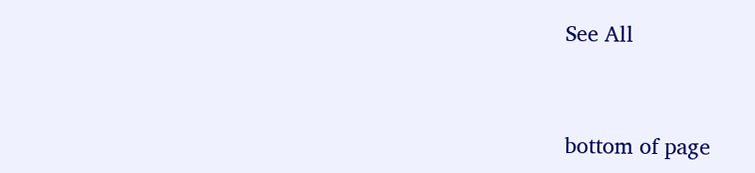See All


bottom of page